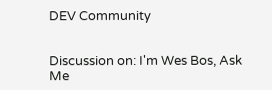DEV Community


Discussion on: I'm Wes Bos, Ask Me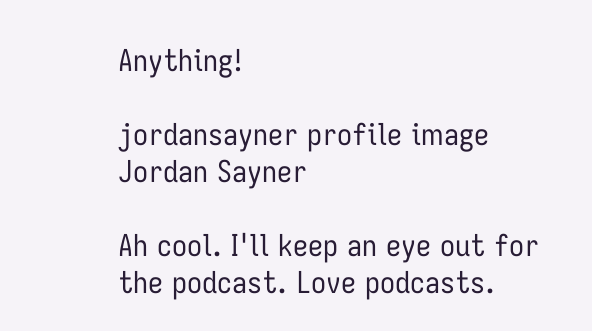Anything!

jordansayner profile image
Jordan Sayner

Ah cool. I'll keep an eye out for the podcast. Love podcasts.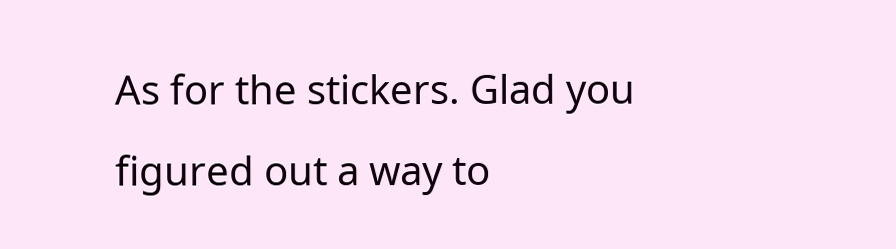As for the stickers. Glad you figured out a way to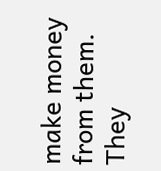make money from them. They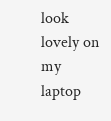look lovely on my laptop